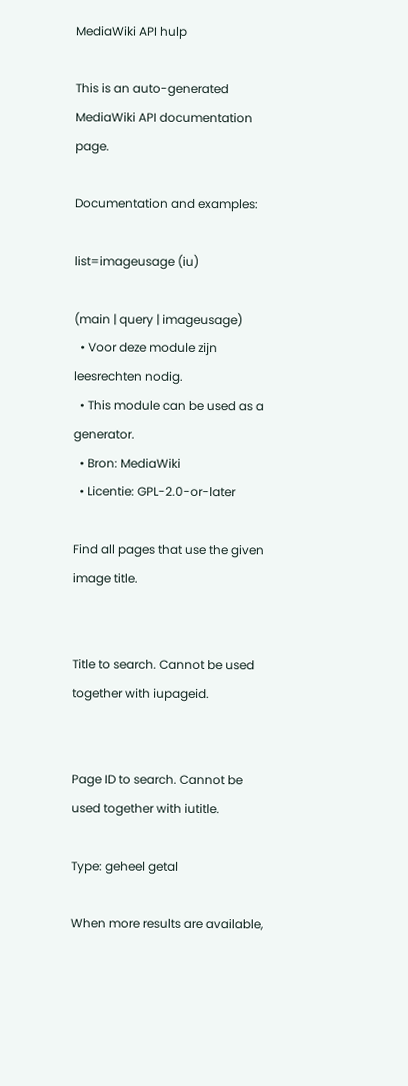MediaWiki API hulp

This is an auto-generated MediaWiki API documentation page.

Documentation and examples:

list=imageusage (iu)

(main | query | imageusage)
  • Voor deze module zijn leesrechten nodig.
  • This module can be used as a generator.
  • Bron: MediaWiki
  • Licentie: GPL-2.0-or-later

Find all pages that use the given image title.


Title to search. Cannot be used together with iupageid.


Page ID to search. Cannot be used together with iutitle.

Type: geheel getal

When more results are available,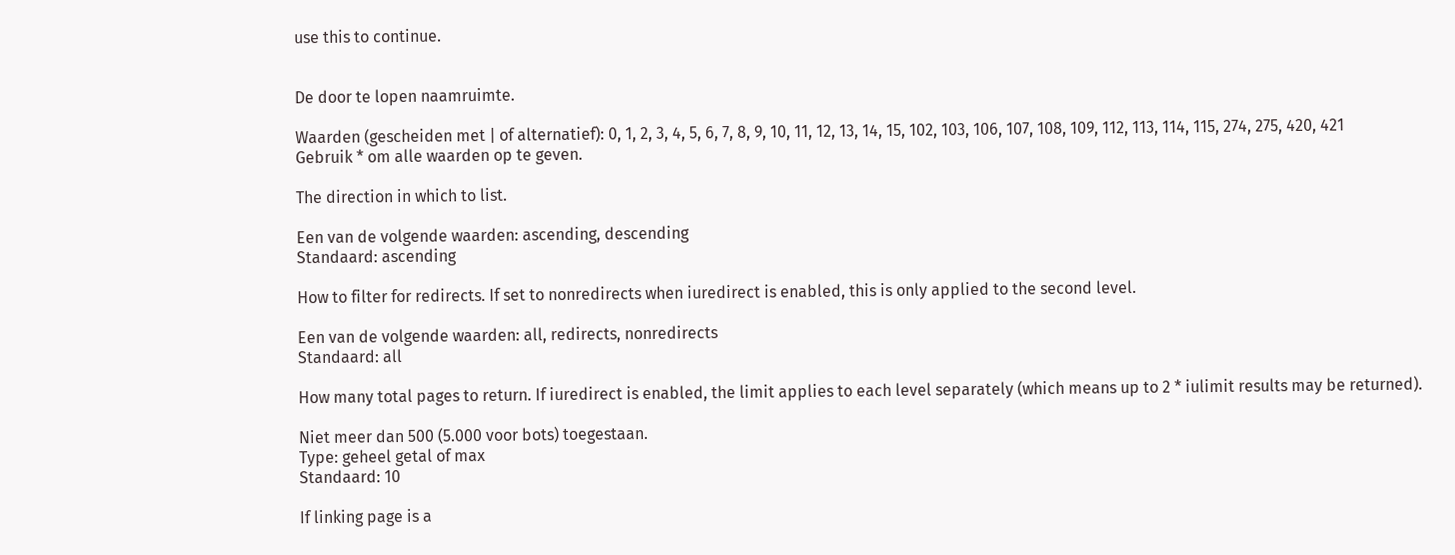use this to continue.


De door te lopen naamruimte.

Waarden (gescheiden met | of alternatief): 0, 1, 2, 3, 4, 5, 6, 7, 8, 9, 10, 11, 12, 13, 14, 15, 102, 103, 106, 107, 108, 109, 112, 113, 114, 115, 274, 275, 420, 421
Gebruik * om alle waarden op te geven.

The direction in which to list.

Een van de volgende waarden: ascending, descending
Standaard: ascending

How to filter for redirects. If set to nonredirects when iuredirect is enabled, this is only applied to the second level.

Een van de volgende waarden: all, redirects, nonredirects
Standaard: all

How many total pages to return. If iuredirect is enabled, the limit applies to each level separately (which means up to 2 * iulimit results may be returned).

Niet meer dan 500 (5.000 voor bots) toegestaan.
Type: geheel getal of max
Standaard: 10

If linking page is a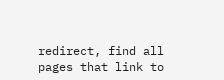redirect, find all pages that link to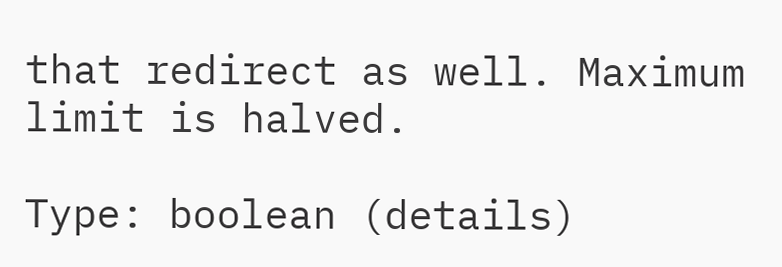that redirect as well. Maximum limit is halved.

Type: boolean (details)